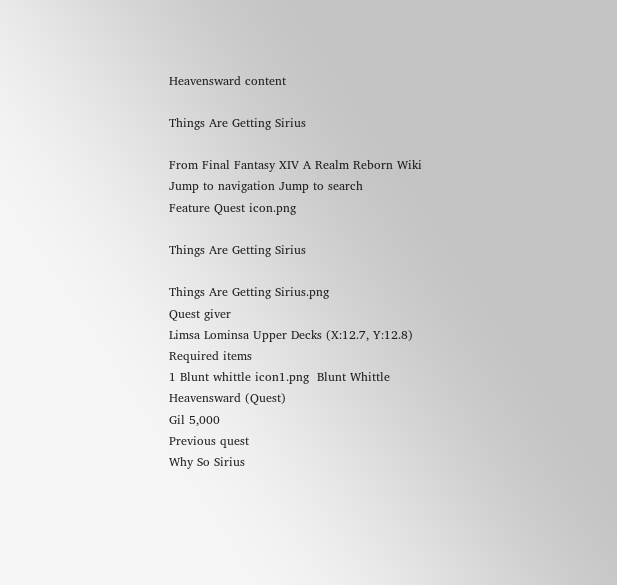Heavensward content

Things Are Getting Sirius

From Final Fantasy XIV A Realm Reborn Wiki
Jump to navigation Jump to search
Feature Quest icon.png

Things Are Getting Sirius

Things Are Getting Sirius.png
Quest giver
Limsa Lominsa Upper Decks (X:12.7, Y:12.8)
Required items
1 Blunt whittle icon1.png  Blunt Whittle
Heavensward (Quest)
Gil 5,000
Previous quest
Why So Sirius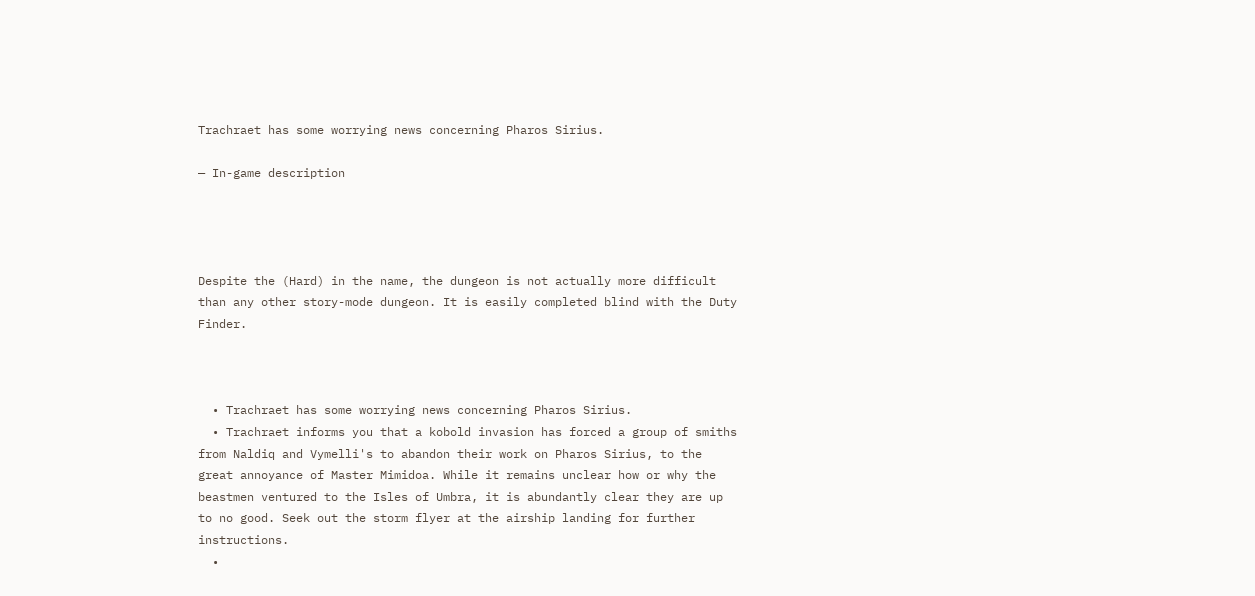Trachraet has some worrying news concerning Pharos Sirius.

— In-game description




Despite the (Hard) in the name, the dungeon is not actually more difficult than any other story-mode dungeon. It is easily completed blind with the Duty Finder.



  • Trachraet has some worrying news concerning Pharos Sirius.
  • Trachraet informs you that a kobold invasion has forced a group of smiths from Naldiq and Vymelli's to abandon their work on Pharos Sirius, to the great annoyance of Master Mimidoa. While it remains unclear how or why the beastmen ventured to the Isles of Umbra, it is abundantly clear they are up to no good. Seek out the storm flyer at the airship landing for further instructions.
  •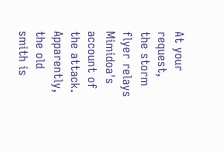At your request, the storm flyer relays Mimidoa's account of the attack. Apparently, the old smith is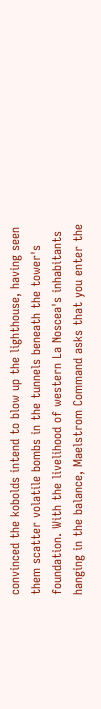convinced the kobolds intend to blow up the lighthouse, having seen them scatter volatile bombs in the tunnels beneath the tower's foundation. With the livelihood of western La Noscea's inhabitants hanging in the balance, Maelstrom Command asks that you enter the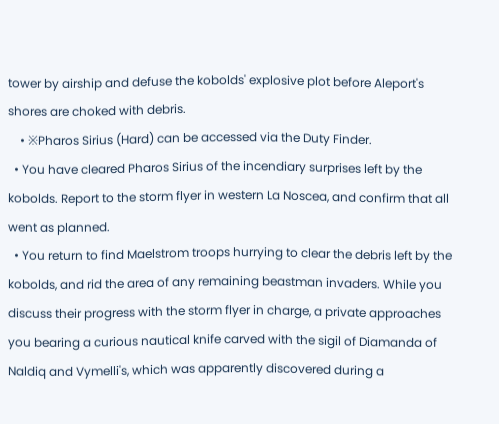tower by airship and defuse the kobolds' explosive plot before Aleport's shores are choked with debris.
    • ※Pharos Sirius (Hard) can be accessed via the Duty Finder.
  • You have cleared Pharos Sirius of the incendiary surprises left by the kobolds. Report to the storm flyer in western La Noscea, and confirm that all went as planned.
  • You return to find Maelstrom troops hurrying to clear the debris left by the kobolds, and rid the area of any remaining beastman invaders. While you discuss their progress with the storm flyer in charge, a private approaches you bearing a curious nautical knife carved with the sigil of Diamanda of Naldiq and Vymelli's, which was apparently discovered during a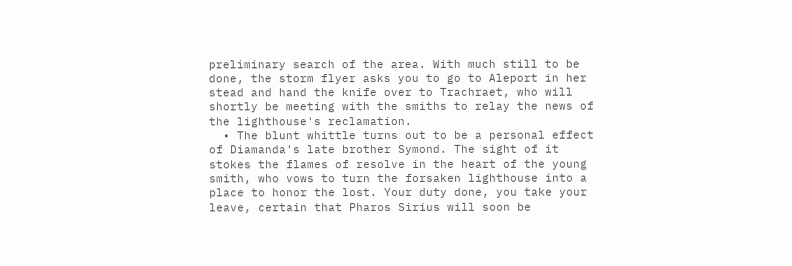preliminary search of the area. With much still to be done, the storm flyer asks you to go to Aleport in her stead and hand the knife over to Trachraet, who will shortly be meeting with the smiths to relay the news of the lighthouse's reclamation.
  • The blunt whittle turns out to be a personal effect of Diamanda's late brother Symond. The sight of it stokes the flames of resolve in the heart of the young smith, who vows to turn the forsaken lighthouse into a place to honor the lost. Your duty done, you take your leave, certain that Pharos Sirius will soon be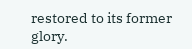restored to its former glory.